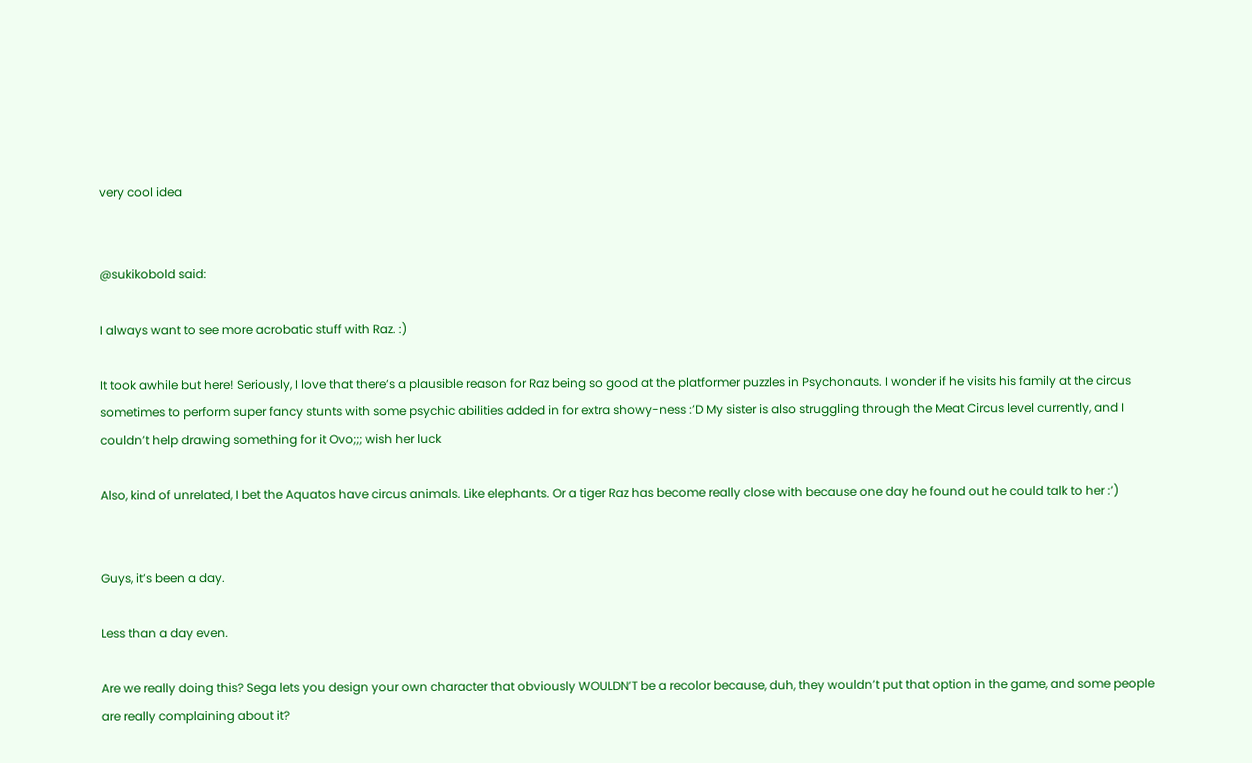very cool idea


@sukikobold said:

I always want to see more acrobatic stuff with Raz. :)

It took awhile but here! Seriously, I love that there’s a plausible reason for Raz being so good at the platformer puzzles in Psychonauts. I wonder if he visits his family at the circus sometimes to perform super fancy stunts with some psychic abilities added in for extra showy-ness :’D My sister is also struggling through the Meat Circus level currently, and I couldn’t help drawing something for it Ovo;;; wish her luck

Also, kind of unrelated, I bet the Aquatos have circus animals. Like elephants. Or a tiger Raz has become really close with because one day he found out he could talk to her :’)


Guys, it’s been a day.

Less than a day even.

Are we really doing this? Sega lets you design your own character that obviously WOULDN’T be a recolor because, duh, they wouldn’t put that option in the game, and some people are really complaining about it?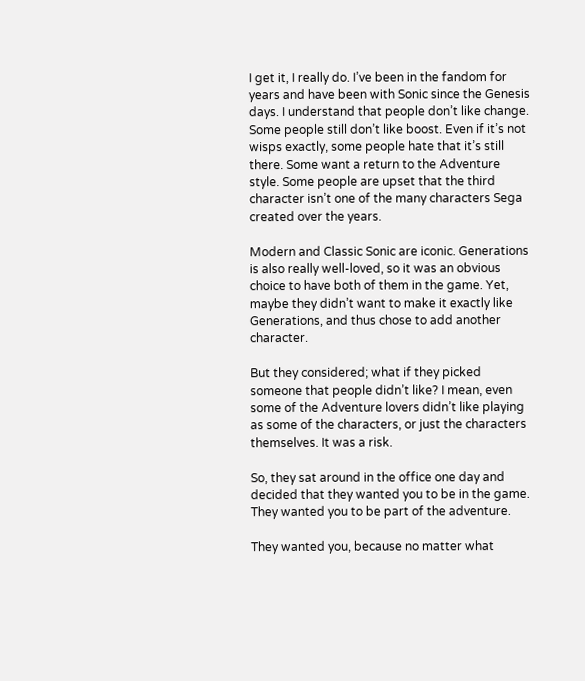I get it, I really do. I’ve been in the fandom for years and have been with Sonic since the Genesis days. I understand that people don’t like change. Some people still don’t like boost. Even if it’s not wisps exactly, some people hate that it’s still there. Some want a return to the Adventure style. Some people are upset that the third character isn’t one of the many characters Sega created over the years.

Modern and Classic Sonic are iconic. Generations is also really well-loved, so it was an obvious choice to have both of them in the game. Yet, maybe they didn’t want to make it exactly like Generations, and thus chose to add another character.

But they considered; what if they picked someone that people didn’t like? I mean, even some of the Adventure lovers didn’t like playing as some of the characters, or just the characters themselves. It was a risk.

So, they sat around in the office one day and decided that they wanted you to be in the game. They wanted you to be part of the adventure.

They wanted you, because no matter what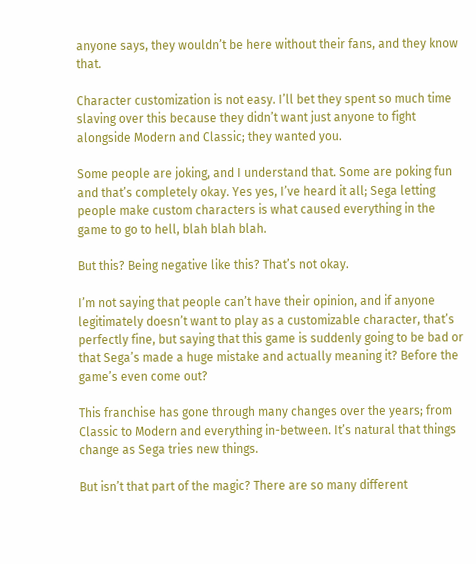anyone says, they wouldn’t be here without their fans, and they know that.

Character customization is not easy. I’ll bet they spent so much time slaving over this because they didn’t want just anyone to fight alongside Modern and Classic; they wanted you.

Some people are joking, and I understand that. Some are poking fun and that’s completely okay. Yes yes, I’ve heard it all; Sega letting people make custom characters is what caused everything in the game to go to hell, blah blah blah.

But this? Being negative like this? That’s not okay.

I’m not saying that people can’t have their opinion, and if anyone legitimately doesn’t want to play as a customizable character, that’s perfectly fine, but saying that this game is suddenly going to be bad or that Sega’s made a huge mistake and actually meaning it? Before the game’s even come out?

This franchise has gone through many changes over the years; from Classic to Modern and everything in-between. It’s natural that things change as Sega tries new things.

But isn’t that part of the magic? There are so many different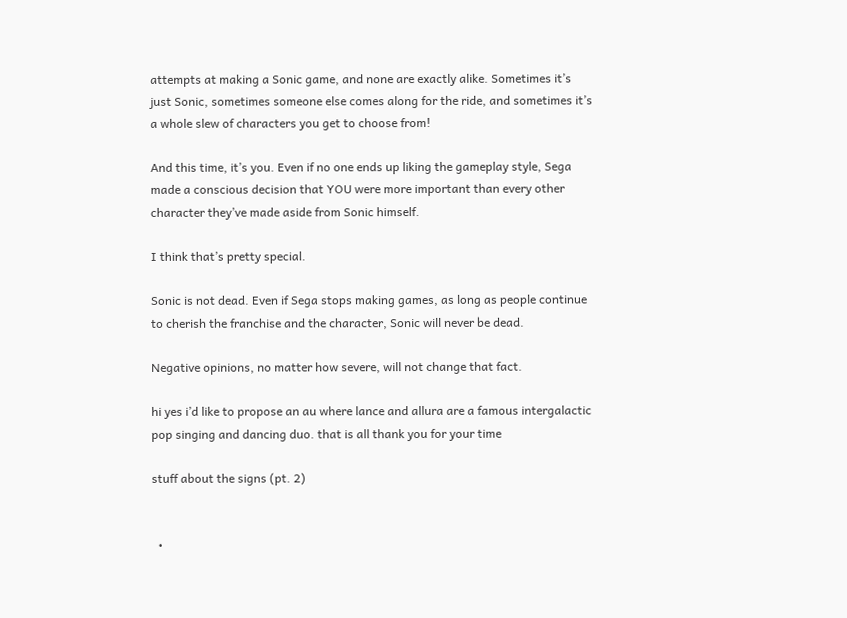attempts at making a Sonic game, and none are exactly alike. Sometimes it’s just Sonic, sometimes someone else comes along for the ride, and sometimes it’s a whole slew of characters you get to choose from!

And this time, it’s you. Even if no one ends up liking the gameplay style, Sega made a conscious decision that YOU were more important than every other character they’ve made aside from Sonic himself.

I think that’s pretty special.

Sonic is not dead. Even if Sega stops making games, as long as people continue to cherish the franchise and the character, Sonic will never be dead.

Negative opinions, no matter how severe, will not change that fact.

hi yes i’d like to propose an au where lance and allura are a famous intergalactic pop singing and dancing duo. that is all thank you for your time

stuff about the signs (pt. 2)


  •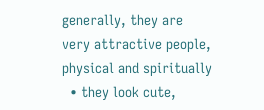generally, they are very attractive people, physical and spiritually
  • they look cute,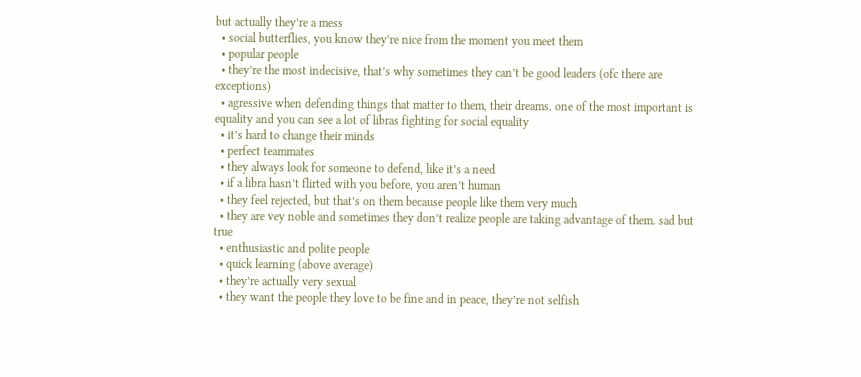but actually they’re a mess
  • social butterflies, you know they’re nice from the moment you meet them
  • popular people
  • they’re the most indecisive, that’s why sometimes they can’t be good leaders (ofc there are exceptions)
  • agressive when defending things that matter to them, their dreams. one of the most important is equality and you can see a lot of libras fighting for social equality
  • it’s hard to change their minds
  • perfect teammates
  • they always look for someone to defend, like it’s a need
  • if a libra hasn’t flirted with you before, you aren’t human
  • they feel rejected, but that’s on them because people like them very much
  • they are vey noble and sometimes they don’t realize people are taking advantage of them. sad but true
  • enthusiastic and polite people
  • quick learning (above average)
  • they’re actually very sexual
  • they want the people they love to be fine and in peace, they’re not selfish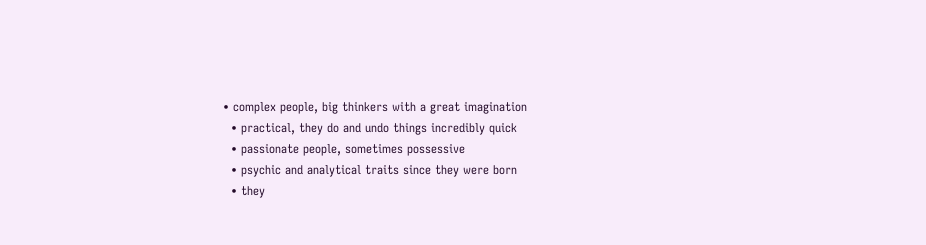• complex people, big thinkers with a great imagination
  • practical, they do and undo things incredibly quick
  • passionate people, sometimes possessive
  • psychic and analytical traits since they were born
  • they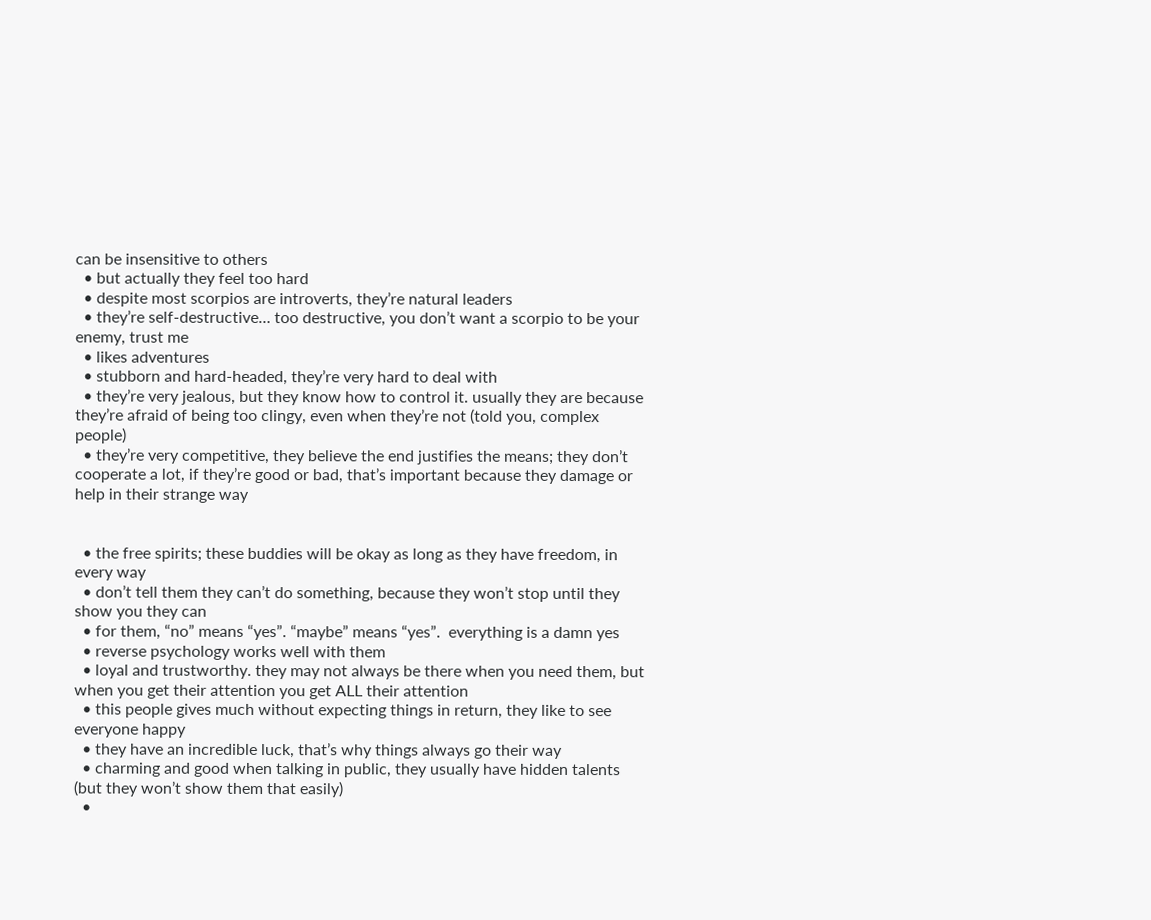can be insensitive to others
  • but actually they feel too hard
  • despite most scorpios are introverts, they’re natural leaders
  • they’re self-destructive… too destructive, you don’t want a scorpio to be your enemy, trust me
  • likes adventures
  • stubborn and hard-headed, they’re very hard to deal with
  • they’re very jealous, but they know how to control it. usually they are because they’re afraid of being too clingy, even when they’re not (told you, complex people)
  • they’re very competitive, they believe the end justifies the means; they don’t cooperate a lot, if they’re good or bad, that’s important because they damage or help in their strange way


  • the free spirits; these buddies will be okay as long as they have freedom, in every way
  • don’t tell them they can’t do something, because they won’t stop until they show you they can
  • for them, “no” means “yes”. “maybe” means “yes”.  everything is a damn yes
  • reverse psychology works well with them
  • loyal and trustworthy. they may not always be there when you need them, but when you get their attention you get ALL their attention
  • this people gives much without expecting things in return, they like to see everyone happy
  • they have an incredible luck, that’s why things always go their way
  • charming and good when talking in public, they usually have hidden talents (but they won’t show them that easily)
  •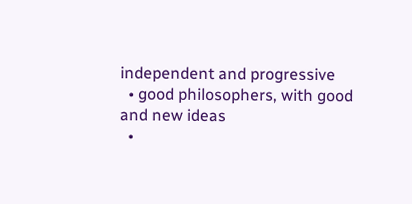independent and progressive
  • good philosophers, with good and new ideas
  •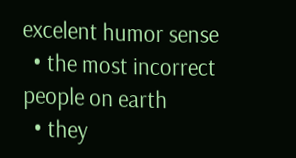excelent humor sense
  • the most incorrect people on earth
  • they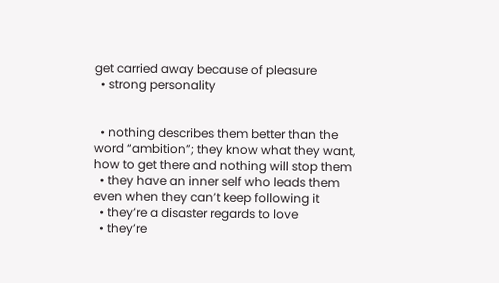get carried away because of pleasure
  • strong personality


  • nothing describes them better than the word “ambition”; they know what they want, how to get there and nothing will stop them
  • they have an inner self who leads them even when they can’t keep following it
  • they’re a disaster regards to love
  • they’re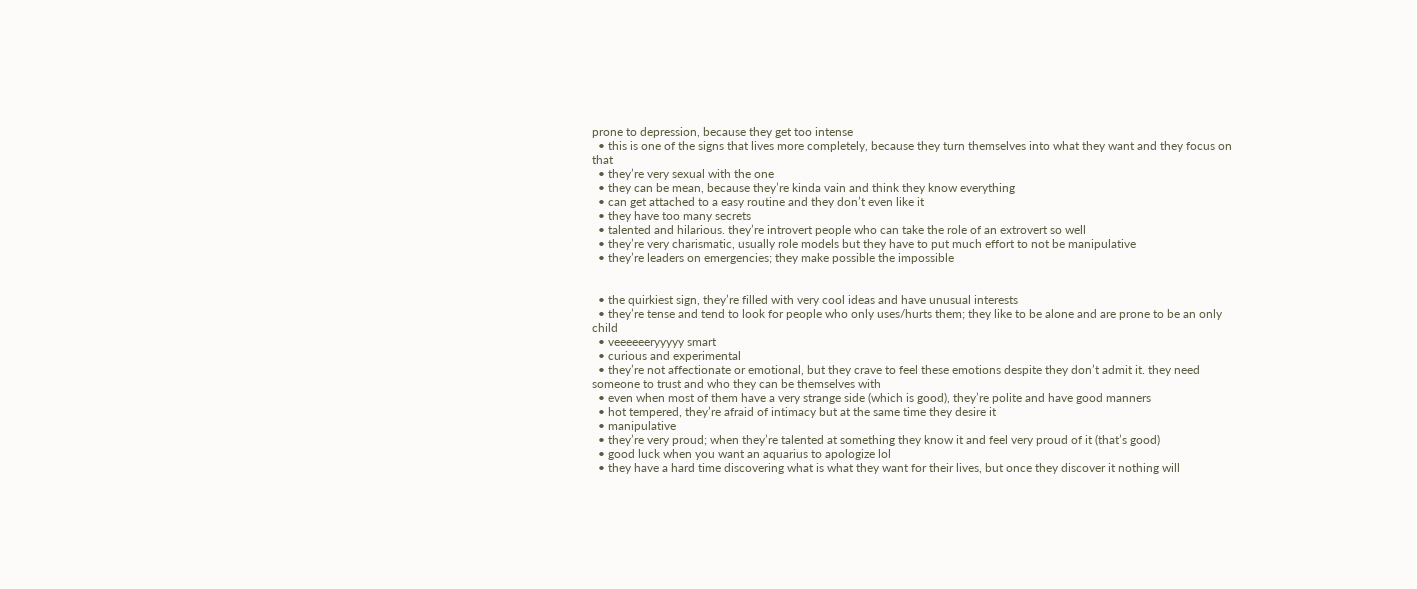prone to depression, because they get too intense
  • this is one of the signs that lives more completely, because they turn themselves into what they want and they focus on that
  • they’re very sexual with the one
  • they can be mean, because they’re kinda vain and think they know everything
  • can get attached to a easy routine and they don’t even like it
  • they have too many secrets
  • talented and hilarious. they’re introvert people who can take the role of an extrovert so well
  • they’re very charismatic, usually role models but they have to put much effort to not be manipulative
  • they’re leaders on emergencies; they make possible the impossible


  • the quirkiest sign, they’re filled with very cool ideas and have unusual interests
  • they’re tense and tend to look for people who only uses/hurts them; they like to be alone and are prone to be an only child
  • veeeeeeryyyyy smart
  • curious and experimental
  • they’re not affectionate or emotional, but they crave to feel these emotions despite they don’t admit it. they need someone to trust and who they can be themselves with
  • even when most of them have a very strange side (which is good), they’re polite and have good manners
  • hot tempered, they’re afraid of intimacy but at the same time they desire it
  • manipulative
  • they’re very proud; when they’re talented at something they know it and feel very proud of it (that’s good)
  • good luck when you want an aquarius to apologize lol
  • they have a hard time discovering what is what they want for their lives, but once they discover it nothing will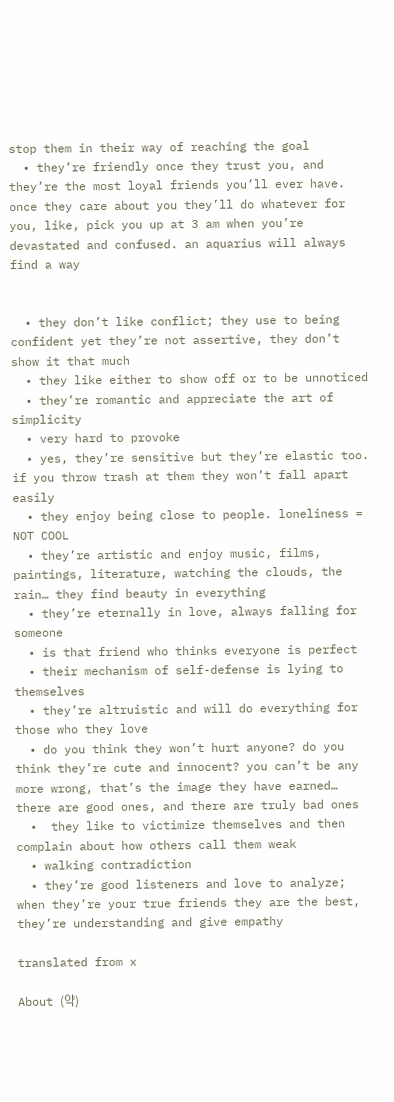stop them in their way of reaching the goal
  • they’re friendly once they trust you, and they’re the most loyal friends you’ll ever have. once they care about you they’ll do whatever for you, like, pick you up at 3 am when you’re devastated and confused. an aquarius will always find a way


  • they don’t like conflict; they use to being confident yet they’re not assertive, they don’t show it that much
  • they like either to show off or to be unnoticed
  • they’re romantic and appreciate the art of simplicity
  • very hard to provoke
  • yes, they’re sensitive but they’re elastic too. if you throw trash at them they won’t fall apart easily
  • they enjoy being close to people. loneliness = NOT COOL
  • they’re artistic and enjoy music, films, paintings, literature, watching the clouds, the rain… they find beauty in everything
  • they’re eternally in love, always falling for someone
  • is that friend who thinks everyone is perfect
  • their mechanism of self-defense is lying to themselves
  • they’re altruistic and will do everything for those who they love
  • do you think they won’t hurt anyone? do you think they’re cute and innocent? you can’t be any more wrong, that’s the image they have earned… there are good ones, and there are truly bad ones
  •  they like to victimize themselves and then complain about how others call them weak
  • walking contradiction
  • they’re good listeners and love to analyze; when they’re your true friends they are the best, they’re understanding and give empathy

translated from x

About (약)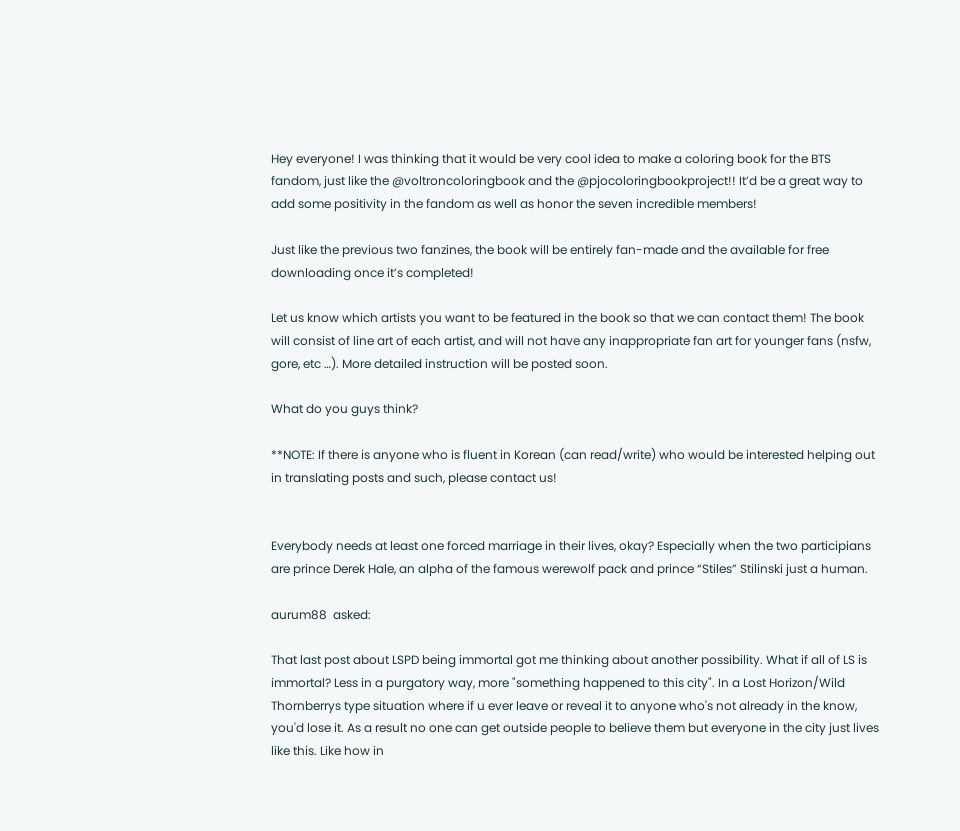Hey everyone! I was thinking that it would be very cool idea to make a coloring book for the BTS fandom, just like the @voltroncoloringbook and the @pjocoloringbookproject!! It’d be a great way to add some positivity in the fandom as well as honor the seven incredible members!

Just like the previous two fanzines, the book will be entirely fan-made and the available for free downloading once it’s completed!

Let us know which artists you want to be featured in the book so that we can contact them! The book will consist of line art of each artist, and will not have any inappropriate fan art for younger fans (nsfw, gore, etc …). More detailed instruction will be posted soon.

What do you guys think?

**NOTE: If there is anyone who is fluent in Korean (can read/write) who would be interested helping out in translating posts and such, please contact us!


Everybody needs at least one forced marriage in their lives, okay? Especially when the two participians are prince Derek Hale, an alpha of the famous werewolf pack and prince “Stiles” Stilinski just a human.

aurum88  asked:

That last post about LSPD being immortal got me thinking about another possibility. What if all of LS is immortal? Less in a purgatory way, more "something happened to this city". In a Lost Horizon/Wild Thornberrys type situation where if u ever leave or reveal it to anyone who's not already in the know, you'd lose it. As a result no one can get outside people to believe them but everyone in the city just lives like this. Like how in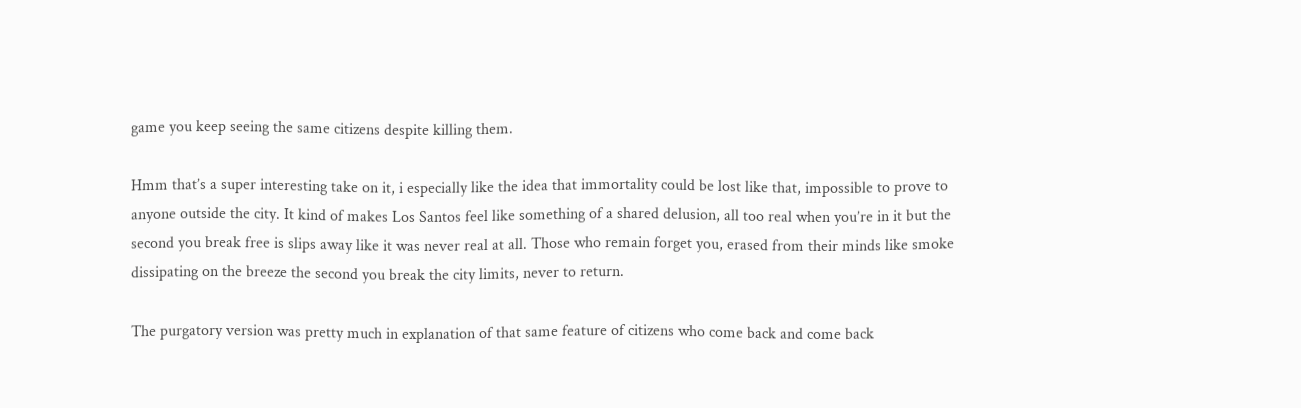game you keep seeing the same citizens despite killing them.

Hmm that’s a super interesting take on it, i especially like the idea that immortality could be lost like that, impossible to prove to anyone outside the city. It kind of makes Los Santos feel like something of a shared delusion, all too real when you’re in it but the second you break free is slips away like it was never real at all. Those who remain forget you, erased from their minds like smoke dissipating on the breeze the second you break the city limits, never to return.

The purgatory version was pretty much in explanation of that same feature of citizens who come back and come back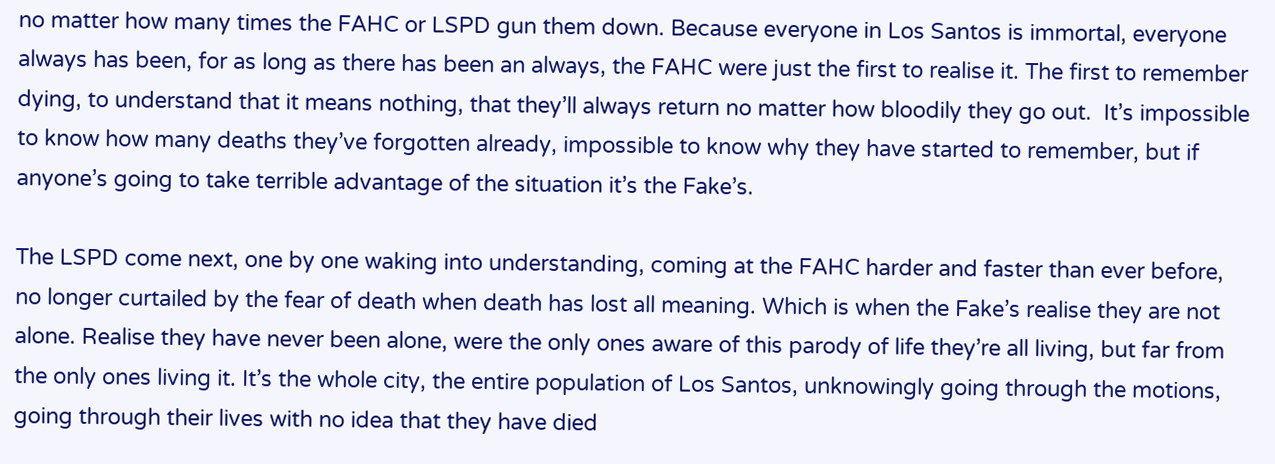no matter how many times the FAHC or LSPD gun them down. Because everyone in Los Santos is immortal, everyone always has been, for as long as there has been an always, the FAHC were just the first to realise it. The first to remember dying, to understand that it means nothing, that they’ll always return no matter how bloodily they go out.  It’s impossible to know how many deaths they’ve forgotten already, impossible to know why they have started to remember, but if anyone’s going to take terrible advantage of the situation it’s the Fake’s.

The LSPD come next, one by one waking into understanding, coming at the FAHC harder and faster than ever before, no longer curtailed by the fear of death when death has lost all meaning. Which is when the Fake’s realise they are not alone. Realise they have never been alone, were the only ones aware of this parody of life they’re all living, but far from the only ones living it. It’s the whole city, the entire population of Los Santos, unknowingly going through the motions, going through their lives with no idea that they have died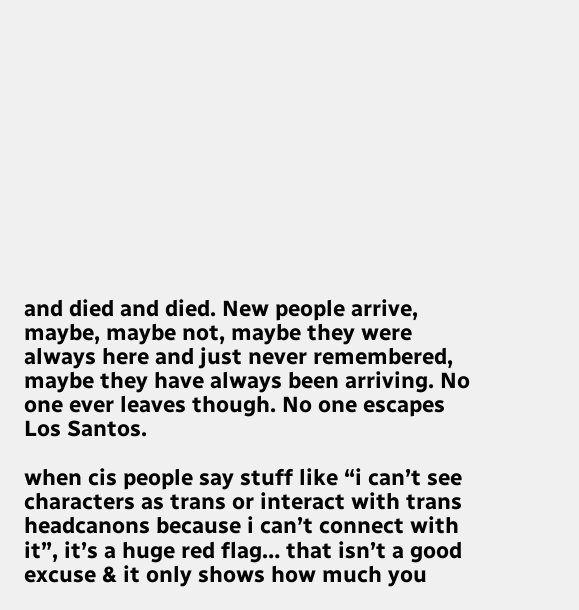and died and died. New people arrive, maybe, maybe not, maybe they were always here and just never remembered, maybe they have always been arriving. No one ever leaves though. No one escapes Los Santos.

when cis people say stuff like “i can’t see characters as trans or interact with trans headcanons because i can’t connect with it”, it’s a huge red flag… that isn’t a good excuse & it only shows how much you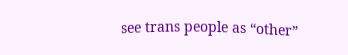see trans people as “other”